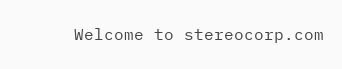Welcome to stereocorp.com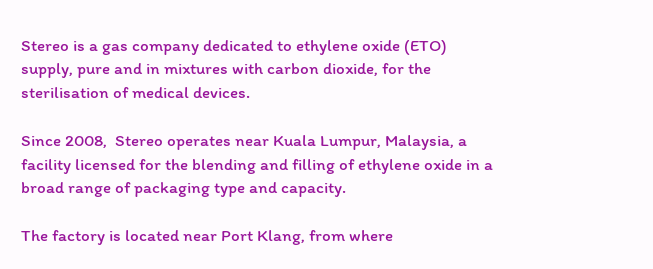Stereo is a gas company dedicated to ethylene oxide (ETO) supply, pure and in mixtures with carbon dioxide, for the sterilisation of medical devices.

Since 2008,  Stereo operates near Kuala Lumpur, Malaysia, a facility licensed for the blending and filling of ethylene oxide in a broad range of packaging type and capacity.

The factory is located near Port Klang, from where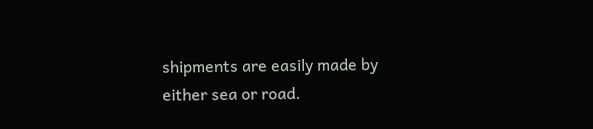shipments are easily made by either sea or road.